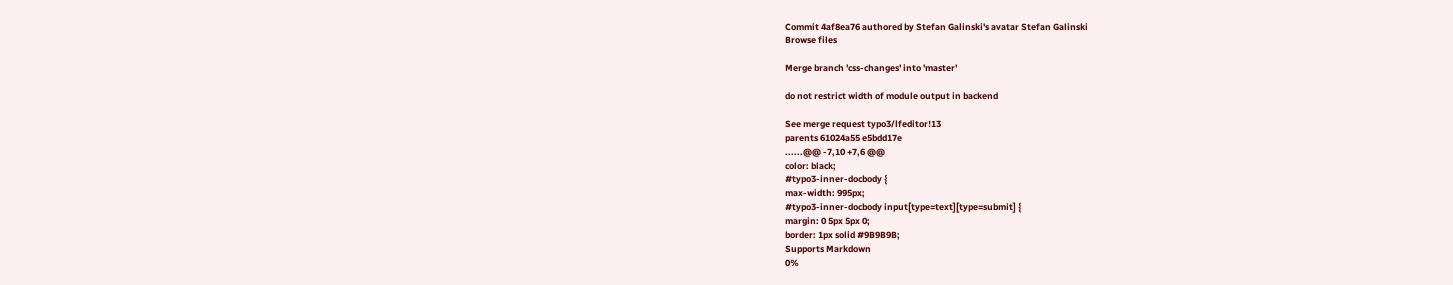Commit 4af8ea76 authored by Stefan Galinski's avatar Stefan Galinski
Browse files

Merge branch 'css-changes' into 'master'

do not restrict width of module output in backend

See merge request typo3/lfeditor!13
parents 61024a55 e5bdd17e
......@@ -7,10 +7,6 @@
color: black;
#typo3-inner-docbody {
max-width: 995px;
#typo3-inner-docbody input[type=text][type=submit] {
margin: 0 5px 5px 0;
border: 1px solid #9B9B9B;
Supports Markdown
0%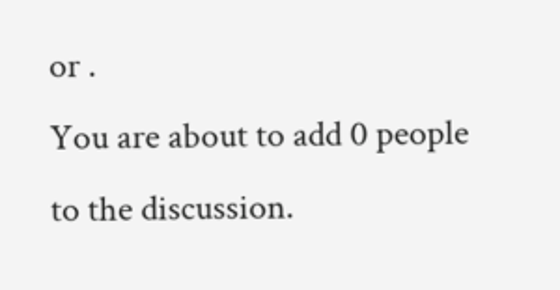or .
You are about to add 0 people to the discussion.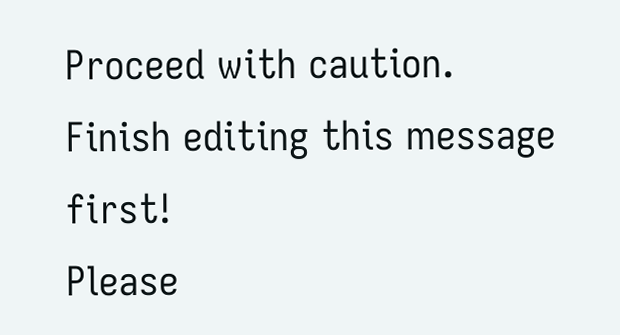Proceed with caution.
Finish editing this message first!
Please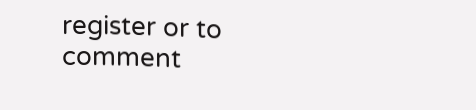register or to comment